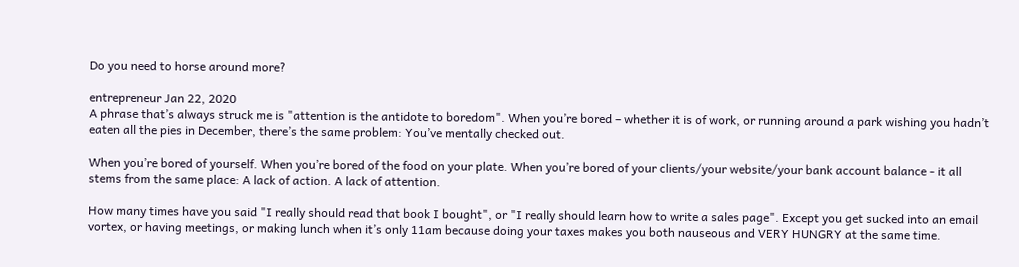Do you need to horse around more?

entrepreneur Jan 22, 2020
A phrase that’s always struck me is "attention is the antidote to boredom". When you’re bored – whether it is of work, or running around a park wishing you hadn’t eaten all the pies in December, there’s the same problem: You’ve mentally checked out.

When you’re bored of yourself. When you’re bored of the food on your plate. When you’re bored of your clients/your website/your bank account balance - it all stems from the same place: A lack of action. A lack of attention.

How many times have you said "I really should read that book I bought", or "I really should learn how to write a sales page". Except you get sucked into an email vortex, or having meetings, or making lunch when it’s only 11am because doing your taxes makes you both nauseous and VERY HUNGRY at the same time.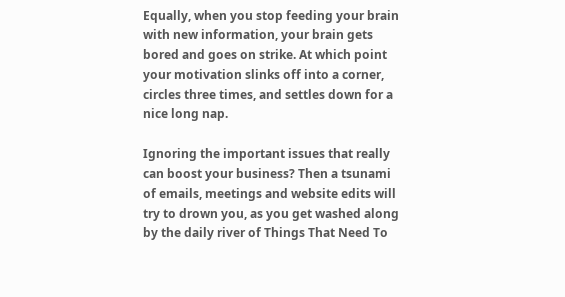Equally, when you stop feeding your brain with new information, your brain gets bored and goes on strike. At which point your motivation slinks off into a corner, circles three times, and settles down for a nice long nap.

Ignoring the important issues that really can boost your business? Then a tsunami of emails, meetings and website edits will try to drown you, as you get washed along by the daily river of Things That Need To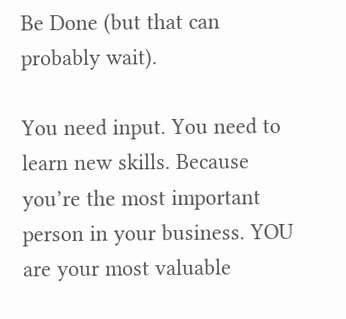Be Done (but that can probably wait).

You need input. You need to learn new skills. Because you’re the most important person in your business. YOU are your most valuable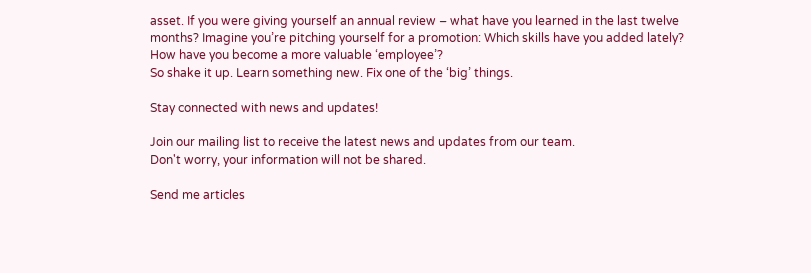asset. If you were giving yourself an annual review – what have you learned in the last twelve months? Imagine you’re pitching yourself for a promotion: Which skills have you added lately? How have you become a more valuable ‘employee’?
So shake it up. Learn something new. Fix one of the ‘big’ things.

Stay connected with news and updates!

Join our mailing list to receive the latest news and updates from our team.
Don't worry, your information will not be shared.

Send me articles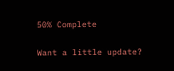50% Complete

Want a little update?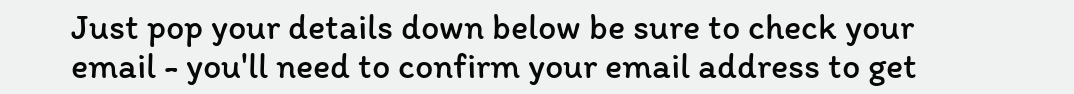Just pop your details down below be sure to check your email - you'll need to confirm your email address to get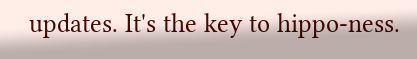updates. It's the key to hippo-ness.